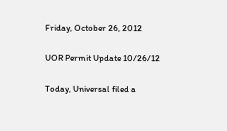Friday, October 26, 2012

UOR Permit Update 10/26/12

Today, Universal filed a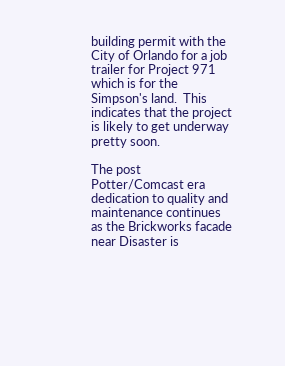building permit with the City of Orlando for a job trailer for Project 971 which is for the Simpson's land.  This indicates that the project is likely to get underway pretty soon.

The post Potter/Comcast era dedication to quality and maintenance continues as the Brickworks facade near Disaster is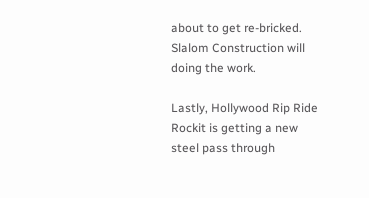about to get re-bricked.  Slalom Construction will doing the work.

Lastly, Hollywood Rip Ride Rockit is getting a new steel pass through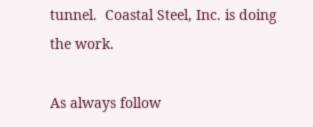tunnel.  Coastal Steel, Inc. is doing the work.

As always follow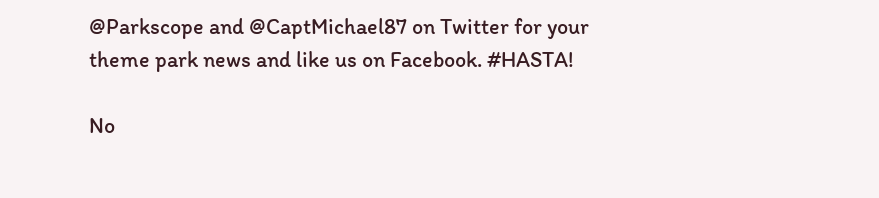@Parkscope and @CaptMichael87 on Twitter for your theme park news and like us on Facebook. #HASTA!

No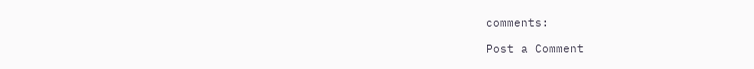comments:

Post a Comment